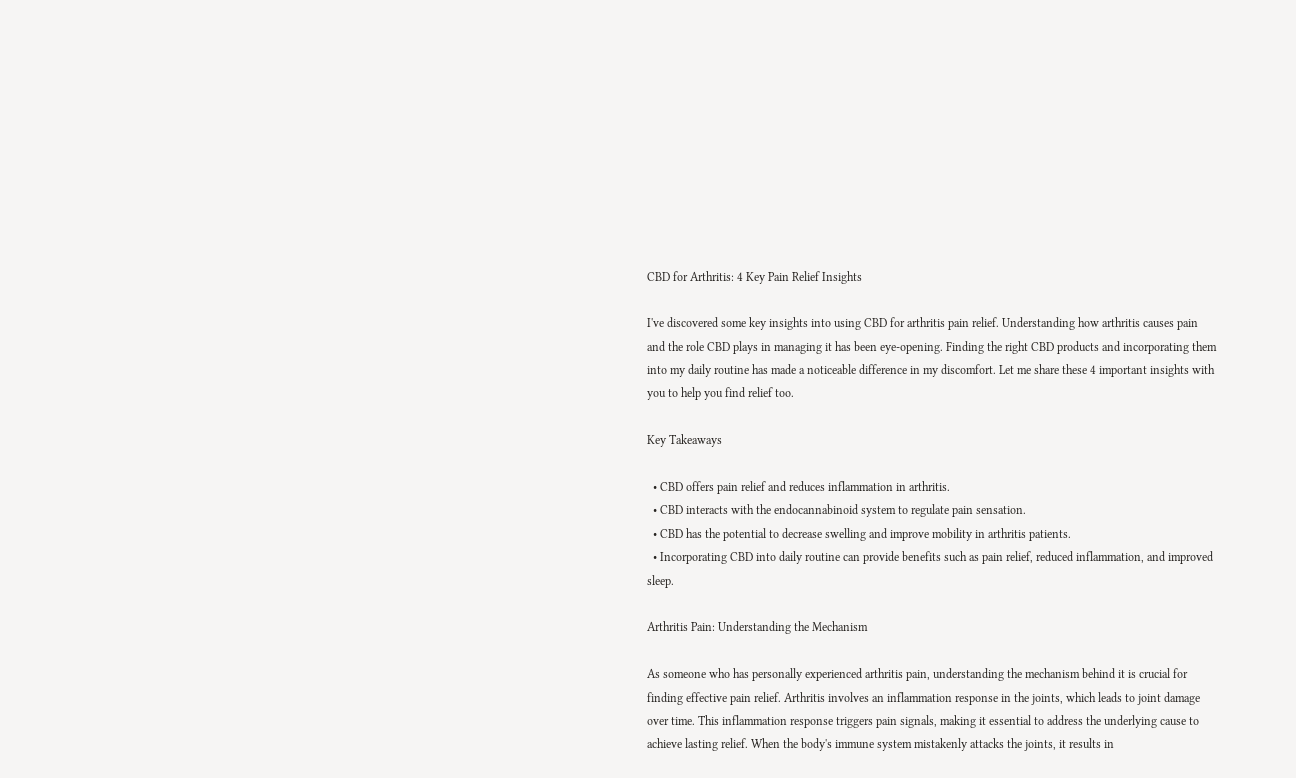CBD for Arthritis: 4 Key Pain Relief Insights

I've discovered some key insights into using CBD for arthritis pain relief. Understanding how arthritis causes pain and the role CBD plays in managing it has been eye-opening. Finding the right CBD products and incorporating them into my daily routine has made a noticeable difference in my discomfort. Let me share these 4 important insights with you to help you find relief too.

Key Takeaways

  • CBD offers pain relief and reduces inflammation in arthritis.
  • CBD interacts with the endocannabinoid system to regulate pain sensation.
  • CBD has the potential to decrease swelling and improve mobility in arthritis patients.
  • Incorporating CBD into daily routine can provide benefits such as pain relief, reduced inflammation, and improved sleep.

Arthritis Pain: Understanding the Mechanism

As someone who has personally experienced arthritis pain, understanding the mechanism behind it is crucial for finding effective pain relief. Arthritis involves an inflammation response in the joints, which leads to joint damage over time. This inflammation response triggers pain signals, making it essential to address the underlying cause to achieve lasting relief. When the body's immune system mistakenly attacks the joints, it results in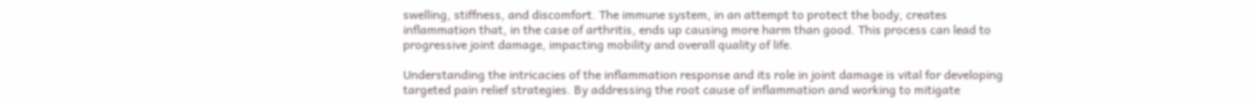swelling, stiffness, and discomfort. The immune system, in an attempt to protect the body, creates inflammation that, in the case of arthritis, ends up causing more harm than good. This process can lead to progressive joint damage, impacting mobility and overall quality of life.

Understanding the intricacies of the inflammation response and its role in joint damage is vital for developing targeted pain relief strategies. By addressing the root cause of inflammation and working to mitigate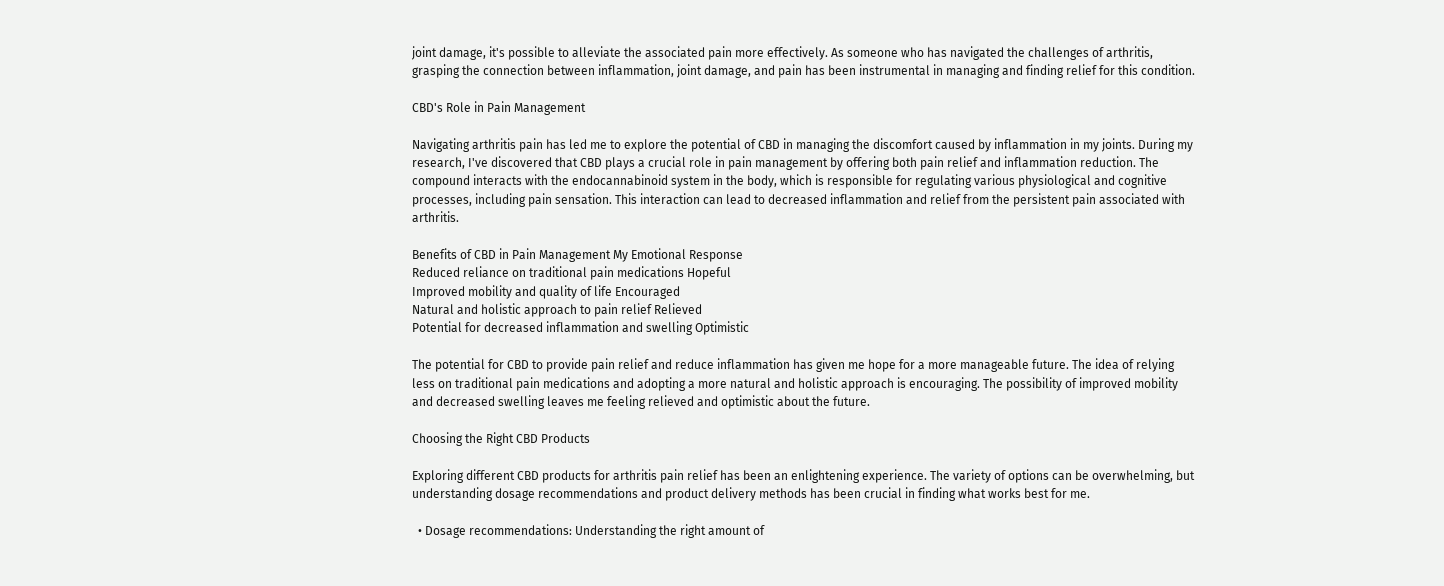joint damage, it's possible to alleviate the associated pain more effectively. As someone who has navigated the challenges of arthritis, grasping the connection between inflammation, joint damage, and pain has been instrumental in managing and finding relief for this condition.

CBD's Role in Pain Management

Navigating arthritis pain has led me to explore the potential of CBD in managing the discomfort caused by inflammation in my joints. During my research, I've discovered that CBD plays a crucial role in pain management by offering both pain relief and inflammation reduction. The compound interacts with the endocannabinoid system in the body, which is responsible for regulating various physiological and cognitive processes, including pain sensation. This interaction can lead to decreased inflammation and relief from the persistent pain associated with arthritis.

Benefits of CBD in Pain Management My Emotional Response
Reduced reliance on traditional pain medications Hopeful
Improved mobility and quality of life Encouraged
Natural and holistic approach to pain relief Relieved
Potential for decreased inflammation and swelling Optimistic

The potential for CBD to provide pain relief and reduce inflammation has given me hope for a more manageable future. The idea of relying less on traditional pain medications and adopting a more natural and holistic approach is encouraging. The possibility of improved mobility and decreased swelling leaves me feeling relieved and optimistic about the future.

Choosing the Right CBD Products

Exploring different CBD products for arthritis pain relief has been an enlightening experience. The variety of options can be overwhelming, but understanding dosage recommendations and product delivery methods has been crucial in finding what works best for me.

  • Dosage recommendations: Understanding the right amount of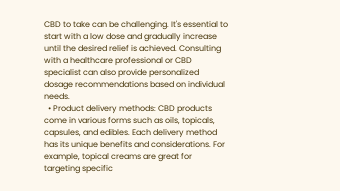CBD to take can be challenging. It's essential to start with a low dose and gradually increase until the desired relief is achieved. Consulting with a healthcare professional or CBD specialist can also provide personalized dosage recommendations based on individual needs.
  • Product delivery methods: CBD products come in various forms such as oils, topicals, capsules, and edibles. Each delivery method has its unique benefits and considerations. For example, topical creams are great for targeting specific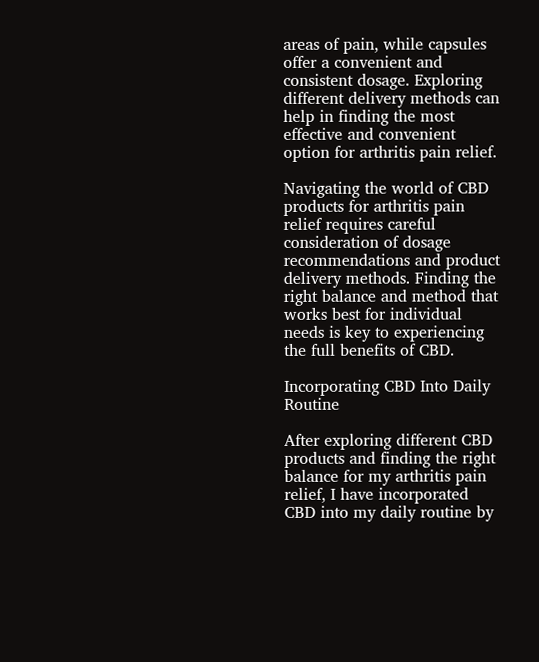areas of pain, while capsules offer a convenient and consistent dosage. Exploring different delivery methods can help in finding the most effective and convenient option for arthritis pain relief.

Navigating the world of CBD products for arthritis pain relief requires careful consideration of dosage recommendations and product delivery methods. Finding the right balance and method that works best for individual needs is key to experiencing the full benefits of CBD.

Incorporating CBD Into Daily Routine

After exploring different CBD products and finding the right balance for my arthritis pain relief, I have incorporated CBD into my daily routine by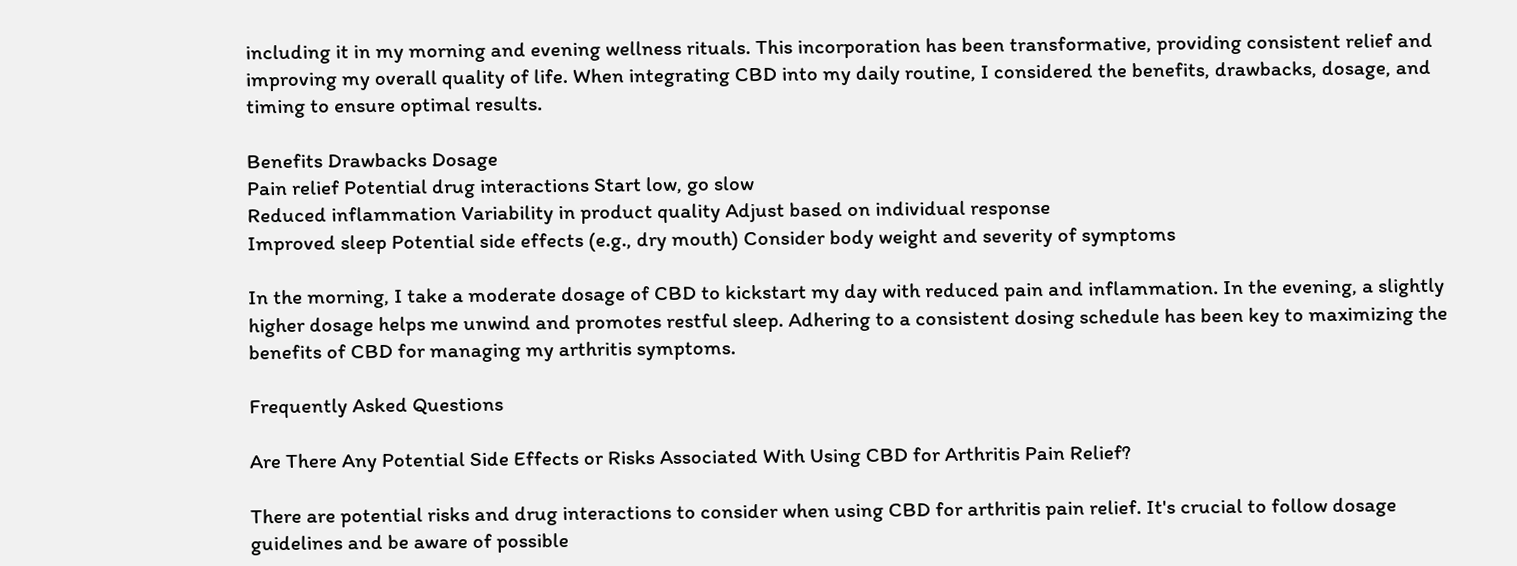including it in my morning and evening wellness rituals. This incorporation has been transformative, providing consistent relief and improving my overall quality of life. When integrating CBD into my daily routine, I considered the benefits, drawbacks, dosage, and timing to ensure optimal results.

Benefits Drawbacks Dosage
Pain relief Potential drug interactions Start low, go slow
Reduced inflammation Variability in product quality Adjust based on individual response
Improved sleep Potential side effects (e.g., dry mouth) Consider body weight and severity of symptoms

In the morning, I take a moderate dosage of CBD to kickstart my day with reduced pain and inflammation. In the evening, a slightly higher dosage helps me unwind and promotes restful sleep. Adhering to a consistent dosing schedule has been key to maximizing the benefits of CBD for managing my arthritis symptoms.

Frequently Asked Questions

Are There Any Potential Side Effects or Risks Associated With Using CBD for Arthritis Pain Relief?

There are potential risks and drug interactions to consider when using CBD for arthritis pain relief. It's crucial to follow dosage guidelines and be aware of possible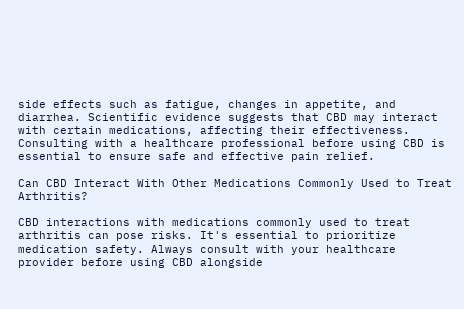side effects such as fatigue, changes in appetite, and diarrhea. Scientific evidence suggests that CBD may interact with certain medications, affecting their effectiveness. Consulting with a healthcare professional before using CBD is essential to ensure safe and effective pain relief.

Can CBD Interact With Other Medications Commonly Used to Treat Arthritis?

CBD interactions with medications commonly used to treat arthritis can pose risks. It's essential to prioritize medication safety. Always consult with your healthcare provider before using CBD alongside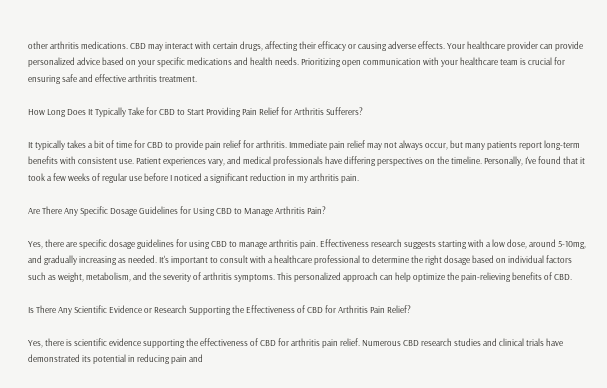other arthritis medications. CBD may interact with certain drugs, affecting their efficacy or causing adverse effects. Your healthcare provider can provide personalized advice based on your specific medications and health needs. Prioritizing open communication with your healthcare team is crucial for ensuring safe and effective arthritis treatment.

How Long Does It Typically Take for CBD to Start Providing Pain Relief for Arthritis Sufferers?

It typically takes a bit of time for CBD to provide pain relief for arthritis. Immediate pain relief may not always occur, but many patients report long-term benefits with consistent use. Patient experiences vary, and medical professionals have differing perspectives on the timeline. Personally, I've found that it took a few weeks of regular use before I noticed a significant reduction in my arthritis pain.

Are There Any Specific Dosage Guidelines for Using CBD to Manage Arthritis Pain?

Yes, there are specific dosage guidelines for using CBD to manage arthritis pain. Effectiveness research suggests starting with a low dose, around 5-10mg, and gradually increasing as needed. It's important to consult with a healthcare professional to determine the right dosage based on individual factors such as weight, metabolism, and the severity of arthritis symptoms. This personalized approach can help optimize the pain-relieving benefits of CBD.

Is There Any Scientific Evidence or Research Supporting the Effectiveness of CBD for Arthritis Pain Relief?

Yes, there is scientific evidence supporting the effectiveness of CBD for arthritis pain relief. Numerous CBD research studies and clinical trials have demonstrated its potential in reducing pain and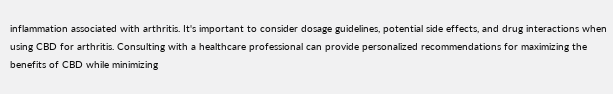inflammation associated with arthritis. It's important to consider dosage guidelines, potential side effects, and drug interactions when using CBD for arthritis. Consulting with a healthcare professional can provide personalized recommendations for maximizing the benefits of CBD while minimizing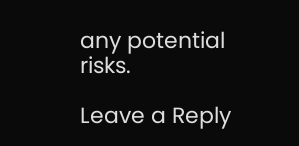any potential risks.

Leave a Reply